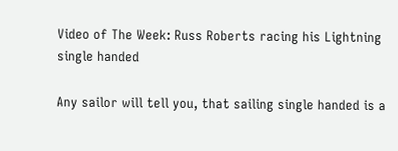Video of The Week: Russ Roberts racing his Lightning single handed

Any sailor will tell you, that sailing single handed is a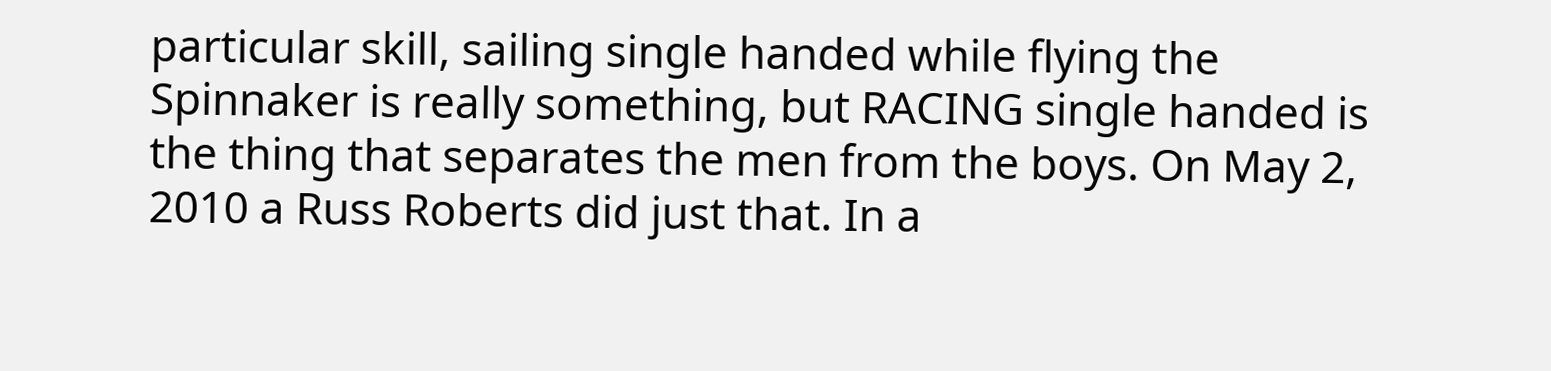particular skill, sailing single handed while flying the Spinnaker is really something, but RACING single handed is the thing that separates the men from the boys. On May 2, 2010 a Russ Roberts did just that. In a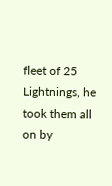fleet of 25 Lightnings, he took them all on by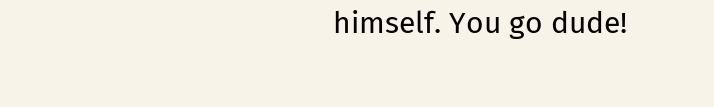himself. You go dude!